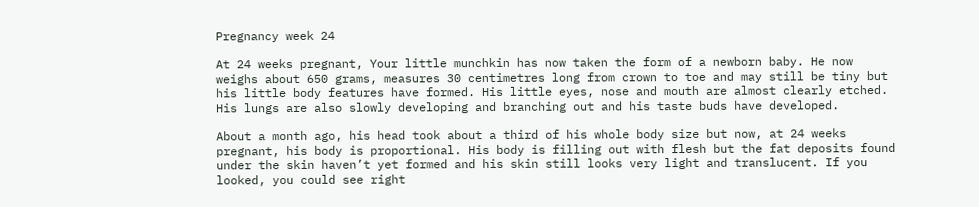Pregnancy week 24

At 24 weeks pregnant, Your little munchkin has now taken the form of a newborn baby. He now weighs about 650 grams, measures 30 centimetres long from crown to toe and may still be tiny but his little body features have formed. His little eyes, nose and mouth are almost clearly etched. His lungs are also slowly developing and branching out and his taste buds have developed.

About a month ago, his head took about a third of his whole body size but now, at 24 weeks pregnant, his body is proportional. His body is filling out with flesh but the fat deposits found under the skin haven’t yet formed and his skin still looks very light and translucent. If you looked, you could see right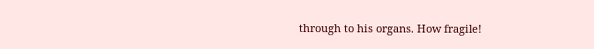through to his organs. How fragile!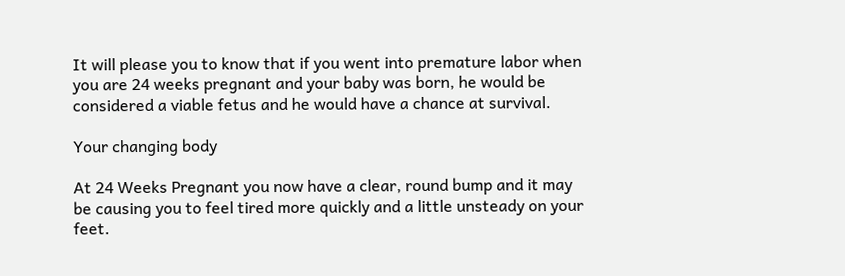It will please you to know that if you went into premature labor when you are 24 weeks pregnant and your baby was born, he would be considered a viable fetus and he would have a chance at survival.

Your changing body

At 24 Weeks Pregnant you now have a clear, round bump and it may be causing you to feel tired more quickly and a little unsteady on your feet.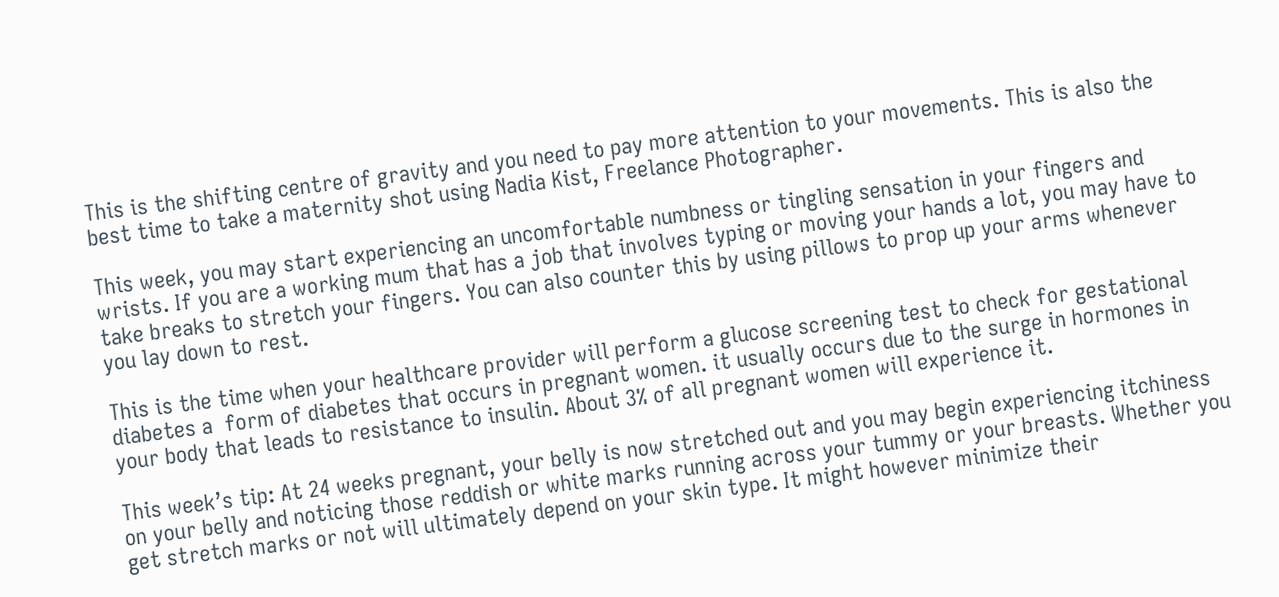This is the shifting centre of gravity and you need to pay more attention to your movements. This is also the best time to take a maternity shot using Nadia Kist, Freelance Photographer.

This week, you may start experiencing an uncomfortable numbness or tingling sensation in your fingers and wrists. If you are a working mum that has a job that involves typing or moving your hands a lot, you may have to take breaks to stretch your fingers. You can also counter this by using pillows to prop up your arms whenever you lay down to rest.

This is the time when your healthcare provider will perform a glucose screening test to check for gestational diabetes a  form of diabetes that occurs in pregnant women. it usually occurs due to the surge in hormones in your body that leads to resistance to insulin. About 3% of all pregnant women will experience it.

This week’s tip: At 24 weeks pregnant, your belly is now stretched out and you may begin experiencing itchiness on your belly and noticing those reddish or white marks running across your tummy or your breasts. Whether you get stretch marks or not will ultimately depend on your skin type. It might however minimize their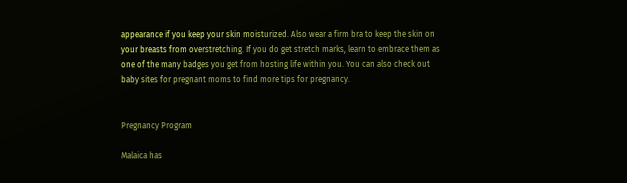appearance if you keep your skin moisturized. Also wear a firm bra to keep the skin on your breasts from overstretching. If you do get stretch marks, learn to embrace them as one of the many badges you get from hosting life within you. You can also check out baby sites for pregnant moms to find more tips for pregnancy.


Pregnancy Program

Malaica has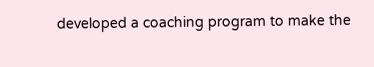developed a coaching program to make the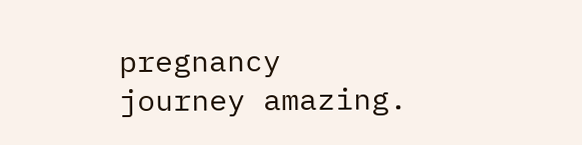pregnancy journey amazing.